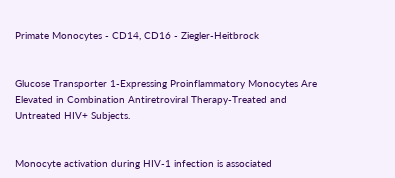Primate Monocytes - CD14, CD16 - Ziegler-Heitbrock


Glucose Transporter 1-Expressing Proinflammatory Monocytes Are Elevated in Combination Antiretroviral Therapy-Treated and Untreated HIV+ Subjects.


Monocyte activation during HIV-1 infection is associated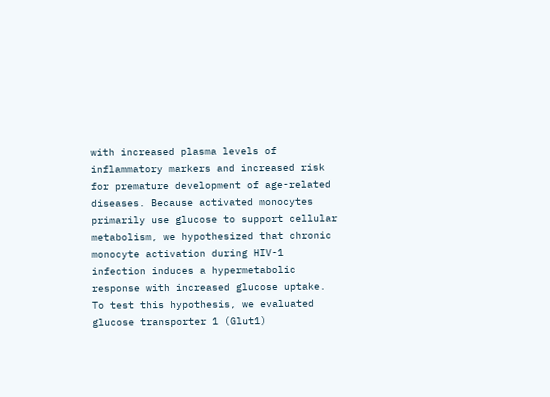with increased plasma levels of inflammatory markers and increased risk for premature development of age-related diseases. Because activated monocytes primarily use glucose to support cellular metabolism, we hypothesized that chronic monocyte activation during HIV-1 infection induces a hypermetabolic response with increased glucose uptake. To test this hypothesis, we evaluated glucose transporter 1 (Glut1)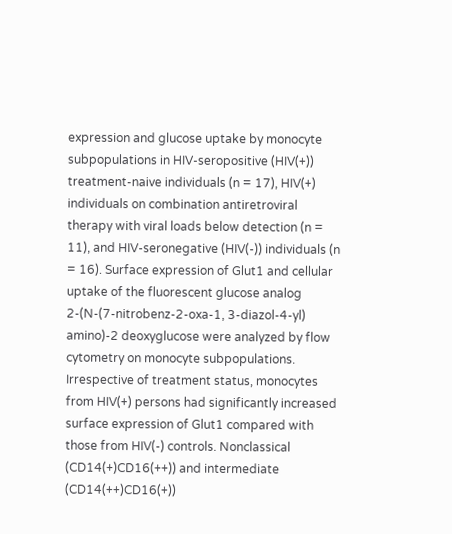expression and glucose uptake by monocyte subpopulations in HIV-seropositive (HIV(+)) treatment-naive individuals (n = 17), HIV(+) individuals on combination antiretroviral therapy with viral loads below detection (n = 11), and HIV-seronegative (HIV(-)) individuals (n = 16). Surface expression of Glut1 and cellular uptake of the fluorescent glucose analog 2-(N-(7-nitrobenz-2-oxa-1, 3-diazol-4-yl) amino)-2 deoxyglucose were analyzed by flow cytometry on monocyte subpopulations. Irrespective of treatment status, monocytes from HIV(+) persons had significantly increased surface expression of Glut1 compared with those from HIV(-) controls. Nonclassical (CD14(+)CD16(++)) and intermediate (CD14(++)CD16(+))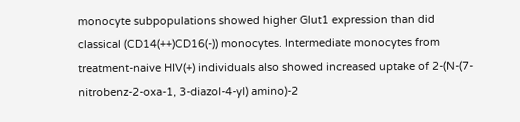monocyte subpopulations showed higher Glut1 expression than did classical (CD14(++)CD16(-)) monocytes. Intermediate monocytes from treatment-naive HIV(+) individuals also showed increased uptake of 2-(N-(7-nitrobenz-2-oxa-1, 3-diazol-4-yl) amino)-2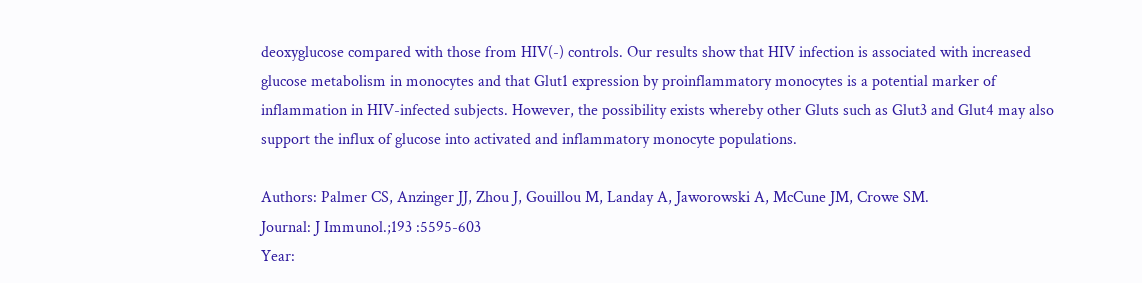deoxyglucose compared with those from HIV(-) controls. Our results show that HIV infection is associated with increased glucose metabolism in monocytes and that Glut1 expression by proinflammatory monocytes is a potential marker of inflammation in HIV-infected subjects. However, the possibility exists whereby other Gluts such as Glut3 and Glut4 may also support the influx of glucose into activated and inflammatory monocyte populations.

Authors: Palmer CS, Anzinger JJ, Zhou J, Gouillou M, Landay A, Jaworowski A, McCune JM, Crowe SM.
Journal: J Immunol.;193 :5595-603
Year: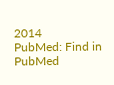2014
PubMed: Find in PubMed